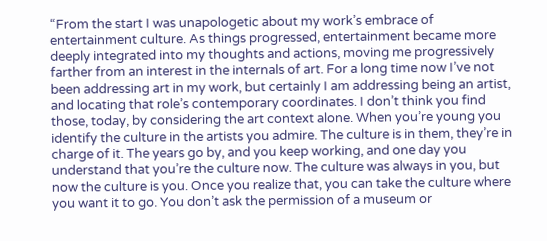“From the start I was unapologetic about my work’s embrace of entertainment culture. As things progressed, entertainment became more deeply integrated into my thoughts and actions, moving me progressively farther from an interest in the internals of art. For a long time now I’ve not been addressing art in my work, but certainly I am addressing being an artist, and locating that role’s contemporary coordinates. I don’t think you find those, today, by considering the art context alone. When you’re young you identify the culture in the artists you admire. The culture is in them, they’re in charge of it. The years go by, and you keep working, and one day you understand that you’re the culture now. The culture was always in you, but now the culture is you. Once you realize that, you can take the culture where you want it to go. You don’t ask the permission of a museum or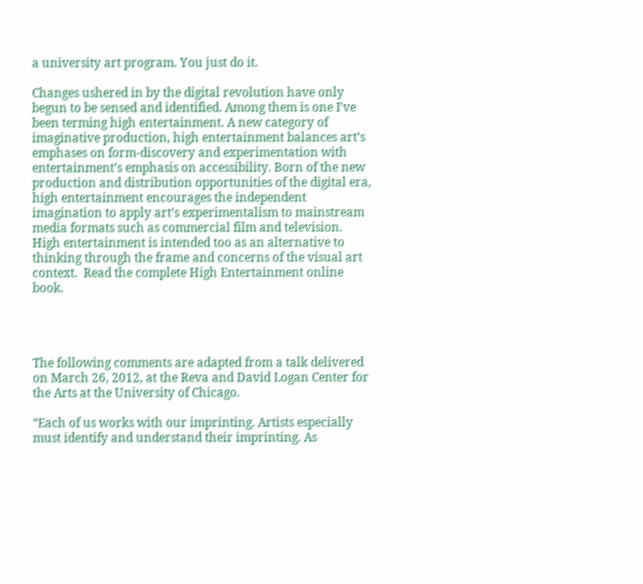a university art program. You just do it.

Changes ushered in by the digital revolution have only begun to be sensed and identified. Among them is one I’ve been terming high entertainment. A new category of imaginative production, high entertainment balances art’s emphases on form-discovery and experimentation with entertainment’s emphasis on accessibility. Born of the new production and distribution opportunities of the digital era, high entertainment encourages the independent imagination to apply art’s experimentalism to mainstream media formats such as commercial film and television. High entertainment is intended too as an alternative to thinking through the frame and concerns of the visual art context.  Read the complete High Entertainment online book.




The following comments are adapted from a talk delivered on March 26, 2012, at the Reva and David Logan Center for the Arts at the University of Chicago.

“Each of us works with our imprinting. Artists especially must identify and understand their imprinting. As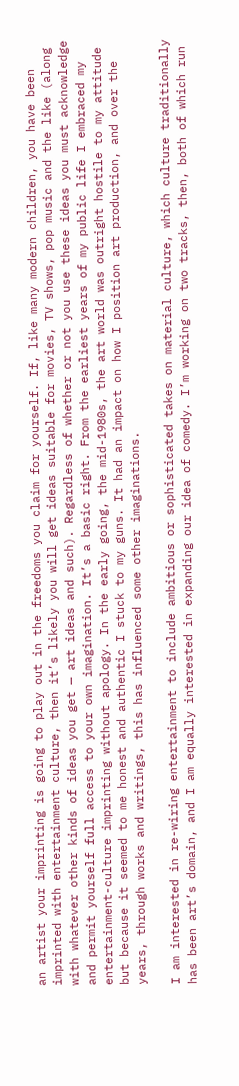an artist your imprinting is going to play out in the freedoms you claim for yourself. If, like many modern children, you have been imprinted with entertainment culture, then it’s likely you will get ideas suitable for movies, TV shows, pop music and the like (along with whatever other kinds of ideas you get — art ideas and such). Regardless of whether or not you use these ideas you must acknowledge and permit yourself full access to your own imagination. It’s a basic right. From the earliest years of my public life I embraced my entertainment-culture imprinting without apology. In the early going, the mid-1980s, the art world was outright hostile to my attitude but because it seemed to me honest and authentic I stuck to my guns. It had an impact on how I position art production, and over the years, through works and writings, this has influenced some other imaginations.

I am interested in re-wiring entertainment to include ambitious or sophisticated takes on material culture, which culture traditionally has been art’s domain, and I am equally interested in expanding our idea of comedy. I’m working on two tracks, then, both of which run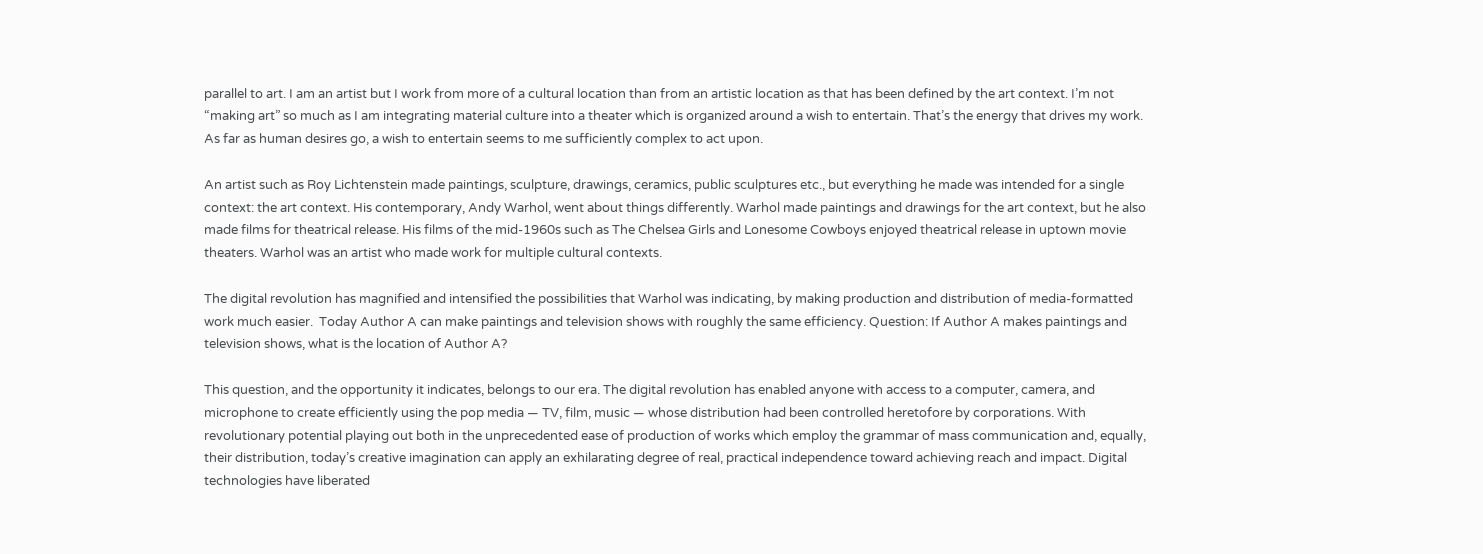parallel to art. I am an artist but I work from more of a cultural location than from an artistic location as that has been defined by the art context. I’m not “making art” so much as I am integrating material culture into a theater which is organized around a wish to entertain. That’s the energy that drives my work. As far as human desires go, a wish to entertain seems to me sufficiently complex to act upon.

An artist such as Roy Lichtenstein made paintings, sculpture, drawings, ceramics, public sculptures etc., but everything he made was intended for a single context: the art context. His contemporary, Andy Warhol, went about things differently. Warhol made paintings and drawings for the art context, but he also made films for theatrical release. His films of the mid-1960s such as The Chelsea Girls and Lonesome Cowboys enjoyed theatrical release in uptown movie theaters. Warhol was an artist who made work for multiple cultural contexts.

The digital revolution has magnified and intensified the possibilities that Warhol was indicating, by making production and distribution of media-formatted work much easier.  Today Author A can make paintings and television shows with roughly the same efficiency. Question: If Author A makes paintings and television shows, what is the location of Author A?

This question, and the opportunity it indicates, belongs to our era. The digital revolution has enabled anyone with access to a computer, camera, and microphone to create efficiently using the pop media — TV, film, music — whose distribution had been controlled heretofore by corporations. With revolutionary potential playing out both in the unprecedented ease of production of works which employ the grammar of mass communication and, equally, their distribution, today’s creative imagination can apply an exhilarating degree of real, practical independence toward achieving reach and impact. Digital technologies have liberated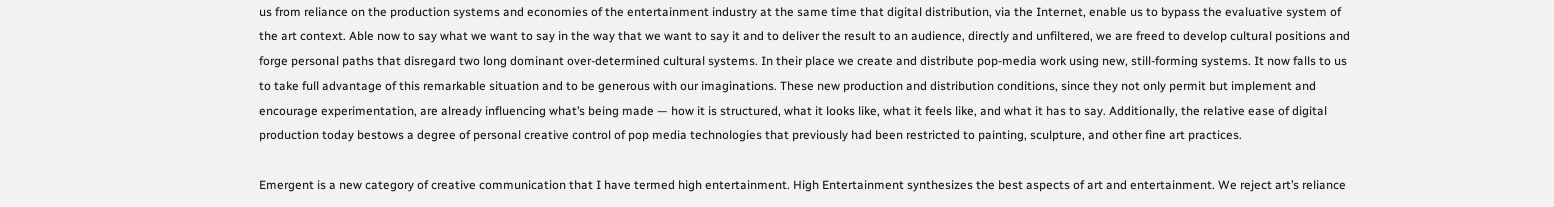us from reliance on the production systems and economies of the entertainment industry at the same time that digital distribution, via the Internet, enable us to bypass the evaluative system of the art context. Able now to say what we want to say in the way that we want to say it and to deliver the result to an audience, directly and unfiltered, we are freed to develop cultural positions and forge personal paths that disregard two long dominant over-determined cultural systems. In their place we create and distribute pop-media work using new, still-forming systems. It now falls to us to take full advantage of this remarkable situation and to be generous with our imaginations. These new production and distribution conditions, since they not only permit but implement and encourage experimentation, are already influencing what’s being made — how it is structured, what it looks like, what it feels like, and what it has to say. Additionally, the relative ease of digital production today bestows a degree of personal creative control of pop media technologies that previously had been restricted to painting, sculpture, and other fine art practices.

Emergent is a new category of creative communication that I have termed high entertainment. High Entertainment synthesizes the best aspects of art and entertainment. We reject art’s reliance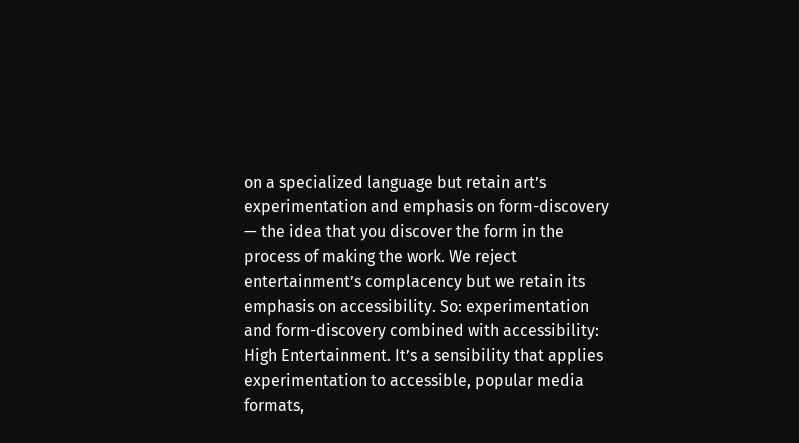on a specialized language but retain art’s experimentation and emphasis on form-discovery — the idea that you discover the form in the process of making the work. We reject entertainment’s complacency but we retain its emphasis on accessibility. So: experimentation and form-discovery combined with accessibility: High Entertainment. It’s a sensibility that applies experimentation to accessible, popular media formats,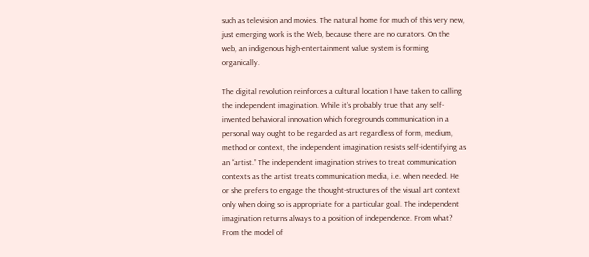such as television and movies. The natural home for much of this very new, just emerging work is the Web, because there are no curators. On the web, an indigenous high-entertainment value system is forming organically.

The digital revolution reinforces a cultural location I have taken to calling the independent imagination. While it’s probably true that any self-invented behavioral innovation which foregrounds communication in a personal way ought to be regarded as art regardless of form, medium, method or context, the independent imagination resists self-identifying as an “artist.” The independent imagination strives to treat communication contexts as the artist treats communication media, i.e. when needed. He or she prefers to engage the thought-structures of the visual art context only when doing so is appropriate for a particular goal. The independent imagination returns always to a position of independence. From what? From the model of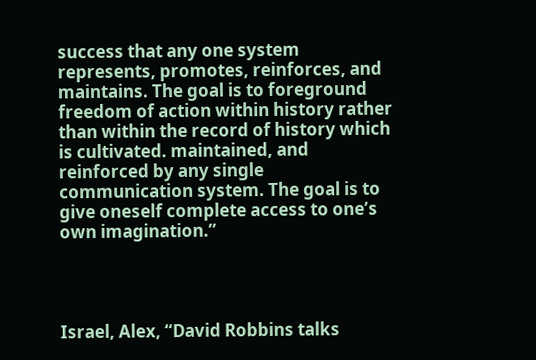success that any one system represents, promotes, reinforces, and maintains. The goal is to foreground freedom of action within history rather than within the record of history which is cultivated. maintained, and reinforced by any single communication system. The goal is to give oneself complete access to one’s own imagination.”




Israel, Alex, “David Robbins talks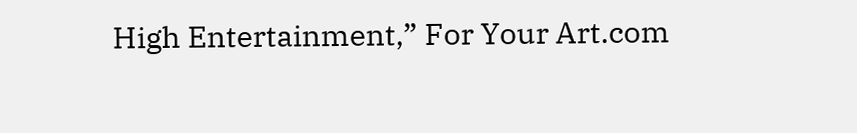High Entertainment,” For Your Art.com